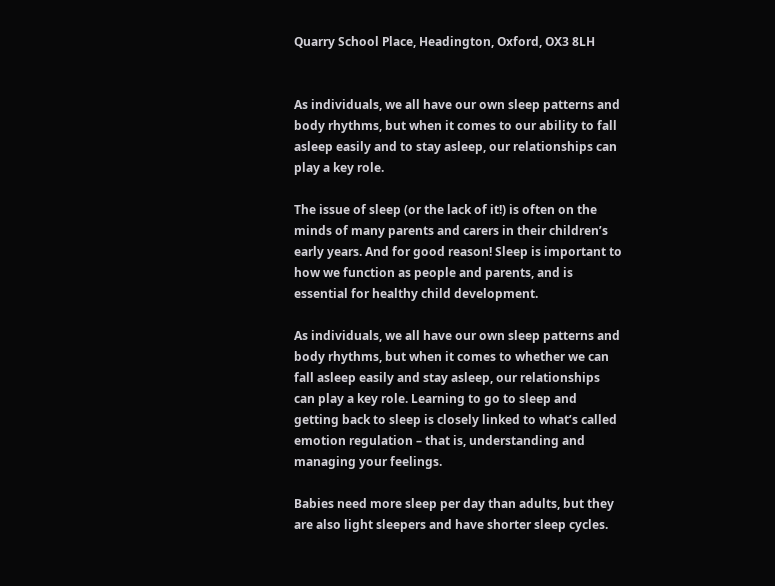Quarry School Place, Headington, Oxford, OX3 8LH


As individuals, we all have our own sleep patterns and body rhythms, but when it comes to our ability to fall asleep easily and to stay asleep, our relationships can play a key role.

The issue of sleep (or the lack of it!) is often on the minds of many parents and carers in their children’s early years. And for good reason! Sleep is important to how we function as people and parents, and is essential for healthy child development.

As individuals, we all have our own sleep patterns and body rhythms, but when it comes to whether we can fall asleep easily and stay asleep, our relationships can play a key role. Learning to go to sleep and getting back to sleep is closely linked to what’s called emotion regulation – that is, understanding and managing your feelings.

Babies need more sleep per day than adults, but they are also light sleepers and have shorter sleep cycles.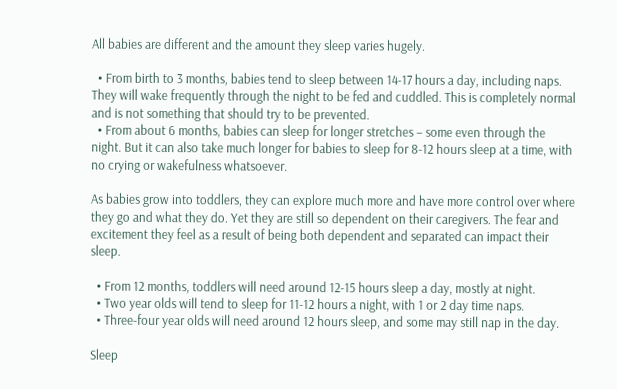All babies are different and the amount they sleep varies hugely.

  • From birth to 3 months, babies tend to sleep between 14-17 hours a day, including naps. They will wake frequently through the night to be fed and cuddled. This is completely normal and is not something that should try to be prevented.
  • From about 6 months, babies can sleep for longer stretches – some even through the night. But it can also take much longer for babies to sleep for 8-12 hours sleep at a time, with no crying or wakefulness whatsoever.

As babies grow into toddlers, they can explore much more and have more control over where they go and what they do. Yet they are still so dependent on their caregivers. The fear and excitement they feel as a result of being both dependent and separated can impact their sleep.

  • From 12 months, toddlers will need around 12-15 hours sleep a day, mostly at night.
  • Two year olds will tend to sleep for 11-12 hours a night, with 1 or 2 day time naps.
  • Three-four year olds will need around 12 hours sleep, and some may still nap in the day.

Sleep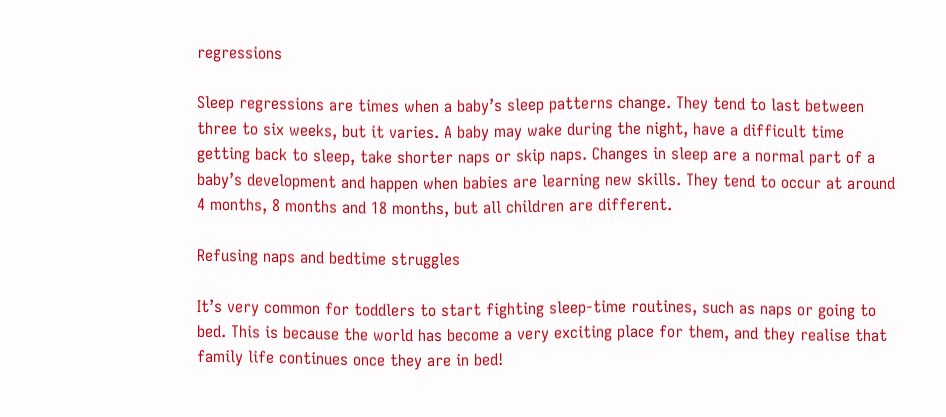regressions

Sleep regressions are times when a baby’s sleep patterns change. They tend to last between three to six weeks, but it varies. A baby may wake during the night, have a difficult time getting back to sleep, take shorter naps or skip naps. Changes in sleep are a normal part of a baby’s development and happen when babies are learning new skills. They tend to occur at around 4 months, 8 months and 18 months, but all children are different.

Refusing naps and bedtime struggles

It’s very common for toddlers to start fighting sleep-time routines, such as naps or going to bed. This is because the world has become a very exciting place for them, and they realise that family life continues once they are in bed!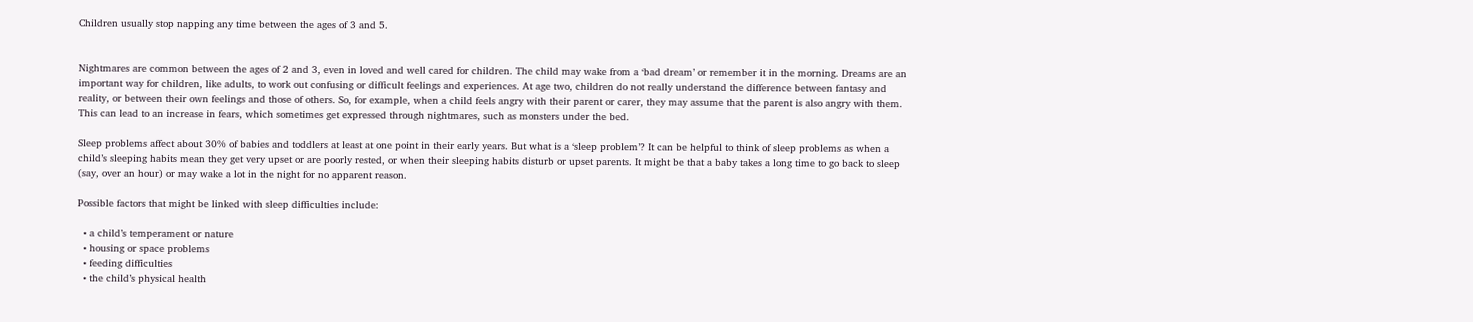Children usually stop napping any time between the ages of 3 and 5.


Nightmares are common between the ages of 2 and 3, even in loved and well cared for children. The child may wake from a ‘bad dream’ or remember it in the morning. Dreams are an important way for children, like adults, to work out confusing or difficult feelings and experiences. At age two, children do not really understand the difference between fantasy and reality, or between their own feelings and those of others. So, for example, when a child feels angry with their parent or carer, they may assume that the parent is also angry with them. This can lead to an increase in fears, which sometimes get expressed through nightmares, such as monsters under the bed.

Sleep problems affect about 30% of babies and toddlers at least at one point in their early years. But what is a ‘sleep problem’? It can be helpful to think of sleep problems as when a child’s sleeping habits mean they get very upset or are poorly rested, or when their sleeping habits disturb or upset parents. It might be that a baby takes a long time to go back to sleep (say, over an hour) or may wake a lot in the night for no apparent reason.

Possible factors that might be linked with sleep difficulties include:

  • a child’s temperament or nature
  • housing or space problems
  • feeding difficulties
  • the child’s physical health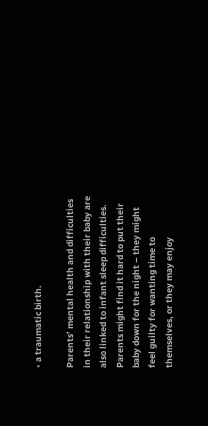• a traumatic birth.

Parents’ mental health and difficulties in their relationship with their baby are also linked to infant sleep difficulties. Parents might find it hard to put their baby down for the night – they might feel guilty for wanting time to themselves, or they may enjoy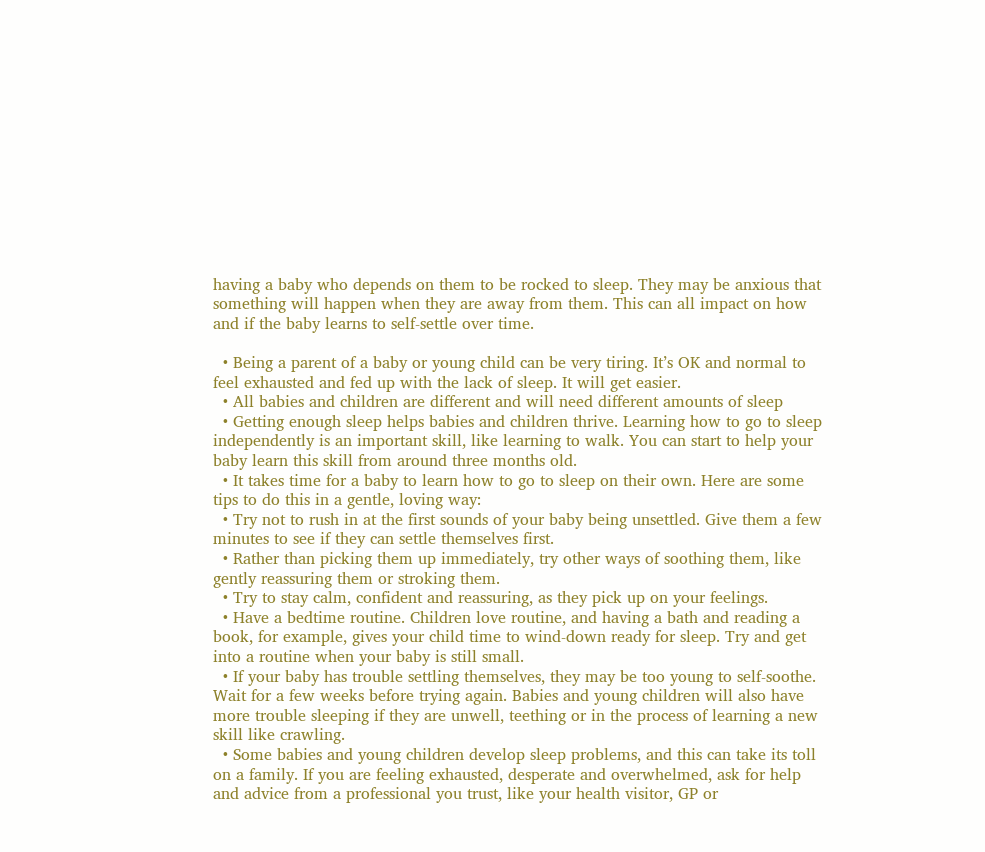having a baby who depends on them to be rocked to sleep. They may be anxious that something will happen when they are away from them. This can all impact on how and if the baby learns to self-settle over time.

  • Being a parent of a baby or young child can be very tiring. It’s OK and normal to feel exhausted and fed up with the lack of sleep. It will get easier.
  • All babies and children are different and will need different amounts of sleep
  • Getting enough sleep helps babies and children thrive. Learning how to go to sleep independently is an important skill, like learning to walk. You can start to help your baby learn this skill from around three months old.
  • It takes time for a baby to learn how to go to sleep on their own. Here are some tips to do this in a gentle, loving way:
  • Try not to rush in at the first sounds of your baby being unsettled. Give them a few minutes to see if they can settle themselves first.
  • Rather than picking them up immediately, try other ways of soothing them, like gently reassuring them or stroking them.
  • Try to stay calm, confident and reassuring, as they pick up on your feelings.
  • Have a bedtime routine. Children love routine, and having a bath and reading a book, for example, gives your child time to wind-down ready for sleep. Try and get into a routine when your baby is still small.
  • If your baby has trouble settling themselves, they may be too young to self-soothe. Wait for a few weeks before trying again. Babies and young children will also have more trouble sleeping if they are unwell, teething or in the process of learning a new skill like crawling.
  • Some babies and young children develop sleep problems, and this can take its toll on a family. If you are feeling exhausted, desperate and overwhelmed, ask for help and advice from a professional you trust, like your health visitor, GP or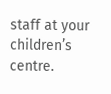staff at your children’s centre.